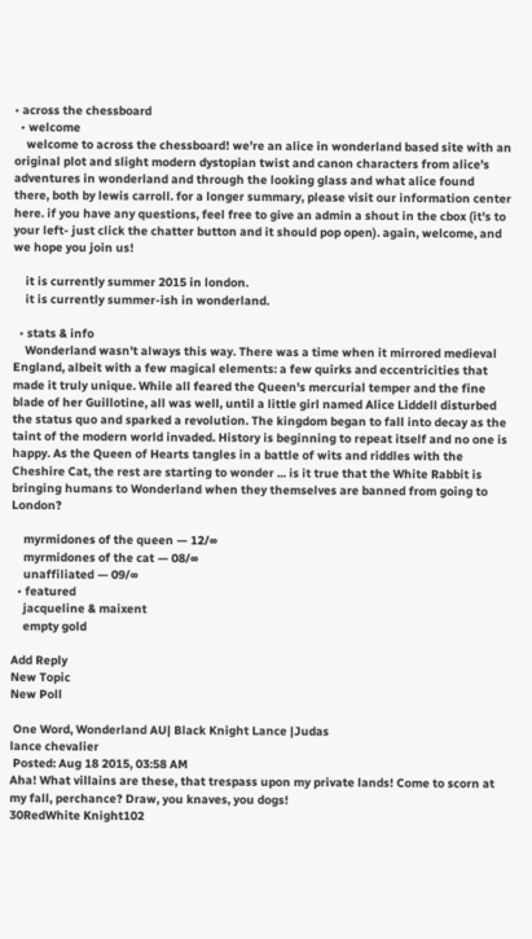• across the chessboard
  • welcome
    welcome to across the chessboard! we're an alice in wonderland based site with an original plot and slight modern dystopian twist and canon characters from alice's adventures in wonderland and through the looking glass and what alice found there, both by lewis carroll. for a longer summary, please visit our information center here. if you have any questions, feel free to give an admin a shout in the cbox (it's to your left- just click the chatter button and it should pop open). again, welcome, and we hope you join us!

    it is currently summer 2015 in london.
    it is currently summer-ish in wonderland.

  • stats & info
    Wonderland wasn't always this way. There was a time when it mirrored medieval England, albeit with a few magical elements: a few quirks and eccentricities that made it truly unique. While all feared the Queen's mercurial temper and the fine blade of her Guillotine, all was well, until a little girl named Alice Liddell disturbed the status quo and sparked a revolution. The kingdom began to fall into decay as the taint of the modern world invaded. History is beginning to repeat itself and no one is happy. As the Queen of Hearts tangles in a battle of wits and riddles with the Cheshire Cat, the rest are starting to wonder ... is it true that the White Rabbit is bringing humans to Wonderland when they themselves are banned from going to London?

    myrmidones of the queen — 12/∞
    myrmidones of the cat — 08/∞
    unaffiliated — 09/∞
  • featured
    jacqueline & maixent
    empty gold

Add Reply
New Topic
New Poll

 One Word, Wonderland AU| Black Knight Lance |Judas
lance chevalier
 Posted: Aug 18 2015, 03:58 AM
Aha! What villains are these, that trespass upon my private lands! Come to scorn at my fall, perchance? Draw, you knaves, you dogs!
30RedWhite Knight102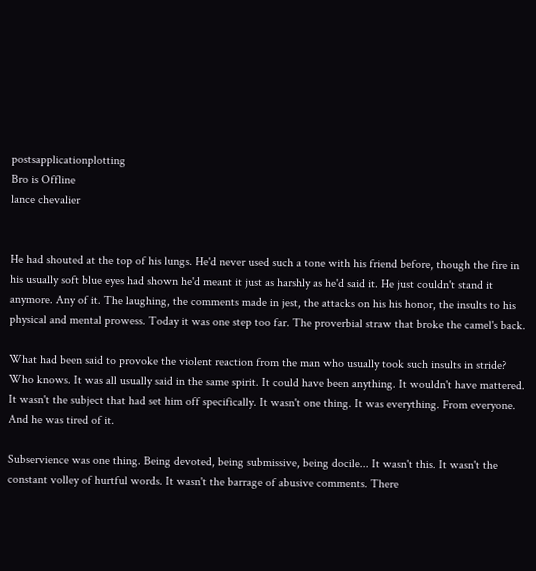postsapplicationplotting
Bro is Offline
lance chevalier


He had shouted at the top of his lungs. He'd never used such a tone with his friend before, though the fire in his usually soft blue eyes had shown he'd meant it just as harshly as he'd said it. He just couldn't stand it anymore. Any of it. The laughing, the comments made in jest, the attacks on his his honor, the insults to his physical and mental prowess. Today it was one step too far. The proverbial straw that broke the camel's back.

What had been said to provoke the violent reaction from the man who usually took such insults in stride? Who knows. It was all usually said in the same spirit. It could have been anything. It wouldn't have mattered. It wasn't the subject that had set him off specifically. It wasn't one thing. It was everything. From everyone. And he was tired of it.

Subservience was one thing. Being devoted, being submissive, being docile... It wasn't this. It wasn't the constant volley of hurtful words. It wasn't the barrage of abusive comments. There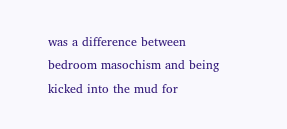was a difference between bedroom masochism and being kicked into the mud for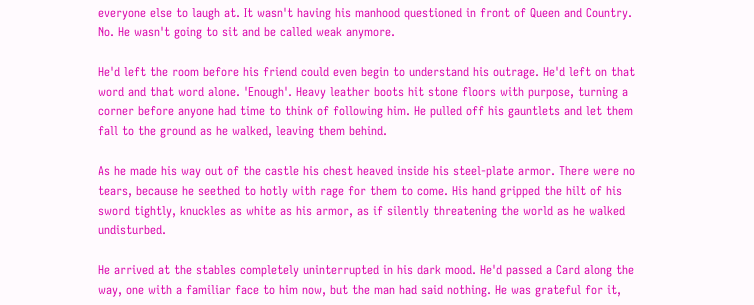everyone else to laugh at. It wasn't having his manhood questioned in front of Queen and Country. No. He wasn't going to sit and be called weak anymore.

He'd left the room before his friend could even begin to understand his outrage. He'd left on that word and that word alone. 'Enough'. Heavy leather boots hit stone floors with purpose, turning a corner before anyone had time to think of following him. He pulled off his gauntlets and let them fall to the ground as he walked, leaving them behind.

As he made his way out of the castle his chest heaved inside his steel-plate armor. There were no tears, because he seethed to hotly with rage for them to come. His hand gripped the hilt of his sword tightly, knuckles as white as his armor, as if silently threatening the world as he walked undisturbed.

He arrived at the stables completely uninterrupted in his dark mood. He'd passed a Card along the way, one with a familiar face to him now, but the man had said nothing. He was grateful for it,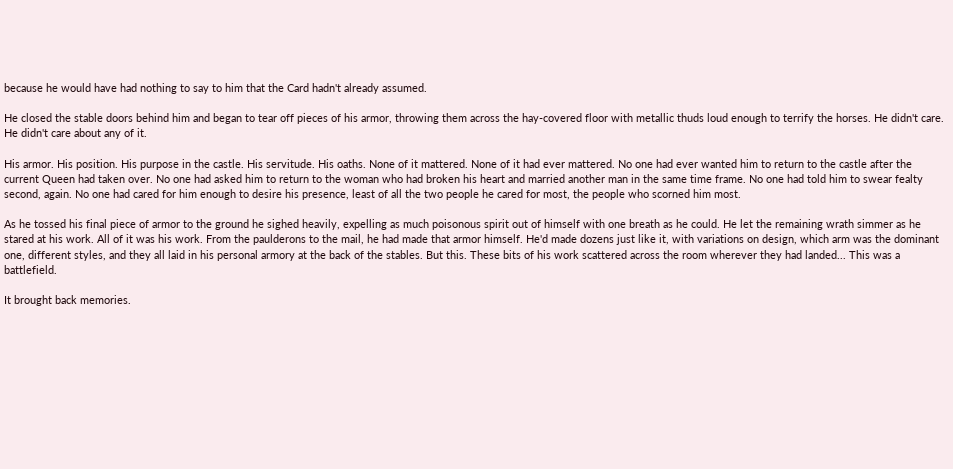because he would have had nothing to say to him that the Card hadn't already assumed.

He closed the stable doors behind him and began to tear off pieces of his armor, throwing them across the hay-covered floor with metallic thuds loud enough to terrify the horses. He didn't care. He didn't care about any of it.

His armor. His position. His purpose in the castle. His servitude. His oaths. None of it mattered. None of it had ever mattered. No one had ever wanted him to return to the castle after the current Queen had taken over. No one had asked him to return to the woman who had broken his heart and married another man in the same time frame. No one had told him to swear fealty second, again. No one had cared for him enough to desire his presence, least of all the two people he cared for most, the people who scorned him most.

As he tossed his final piece of armor to the ground he sighed heavily, expelling as much poisonous spirit out of himself with one breath as he could. He let the remaining wrath simmer as he stared at his work. All of it was his work. From the paulderons to the mail, he had made that armor himself. He'd made dozens just like it, with variations on design, which arm was the dominant one, different styles, and they all laid in his personal armory at the back of the stables. But this. These bits of his work scattered across the room wherever they had landed... This was a battlefield.

It brought back memories.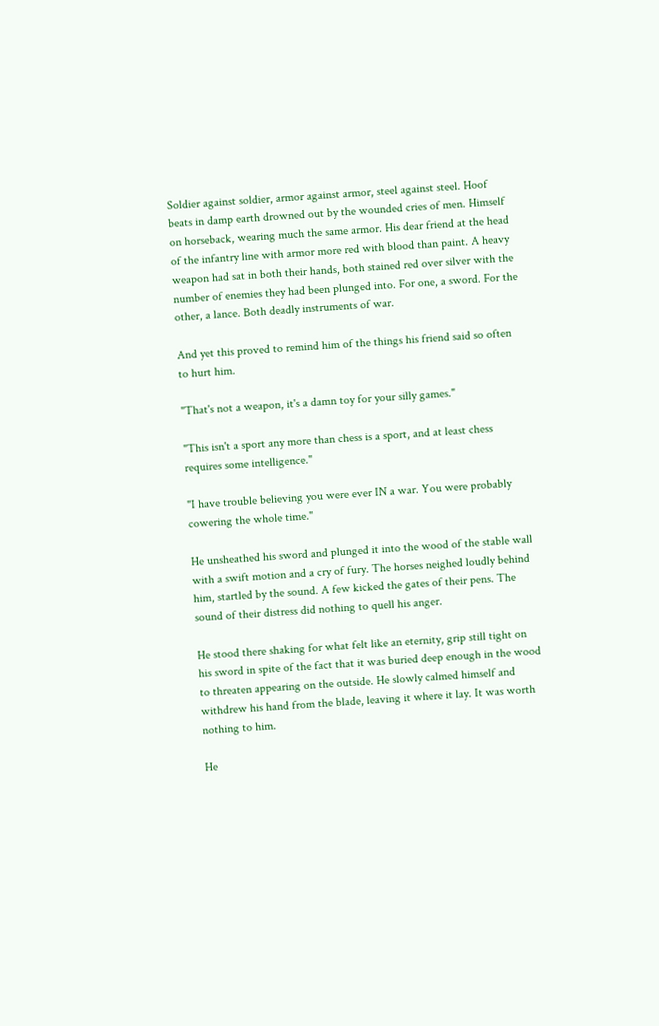Soldier against soldier, armor against armor, steel against steel. Hoof beats in damp earth drowned out by the wounded cries of men. Himself on horseback, wearing much the same armor. His dear friend at the head of the infantry line with armor more red with blood than paint. A heavy weapon had sat in both their hands, both stained red over silver with the number of enemies they had been plunged into. For one, a sword. For the other, a lance. Both deadly instruments of war.

And yet this proved to remind him of the things his friend said so often to hurt him.

"That's not a weapon, it's a damn toy for your silly games."

"This isn't a sport any more than chess is a sport, and at least chess requires some intelligence."

"I have trouble believing you were ever IN a war. You were probably cowering the whole time."

He unsheathed his sword and plunged it into the wood of the stable wall with a swift motion and a cry of fury. The horses neighed loudly behind him, startled by the sound. A few kicked the gates of their pens. The sound of their distress did nothing to quell his anger.

He stood there shaking for what felt like an eternity, grip still tight on his sword in spite of the fact that it was buried deep enough in the wood to threaten appearing on the outside. He slowly calmed himself and withdrew his hand from the blade, leaving it where it lay. It was worth nothing to him.

He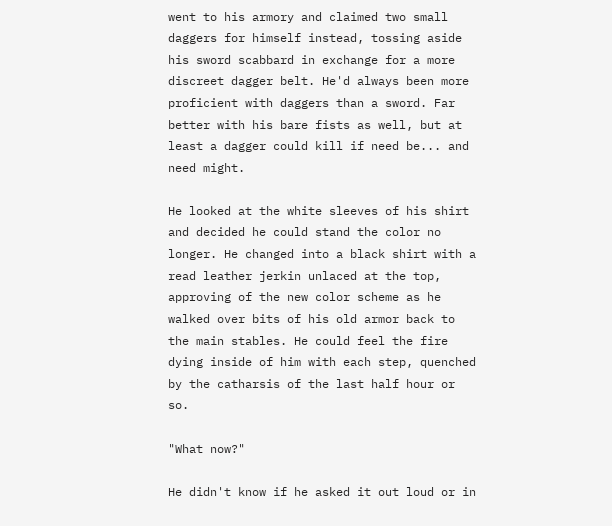went to his armory and claimed two small daggers for himself instead, tossing aside his sword scabbard in exchange for a more discreet dagger belt. He'd always been more proficient with daggers than a sword. Far better with his bare fists as well, but at least a dagger could kill if need be... and need might.

He looked at the white sleeves of his shirt and decided he could stand the color no longer. He changed into a black shirt with a read leather jerkin unlaced at the top, approving of the new color scheme as he walked over bits of his old armor back to the main stables. He could feel the fire dying inside of him with each step, quenched by the catharsis of the last half hour or so.

"What now?"

He didn't know if he asked it out loud or in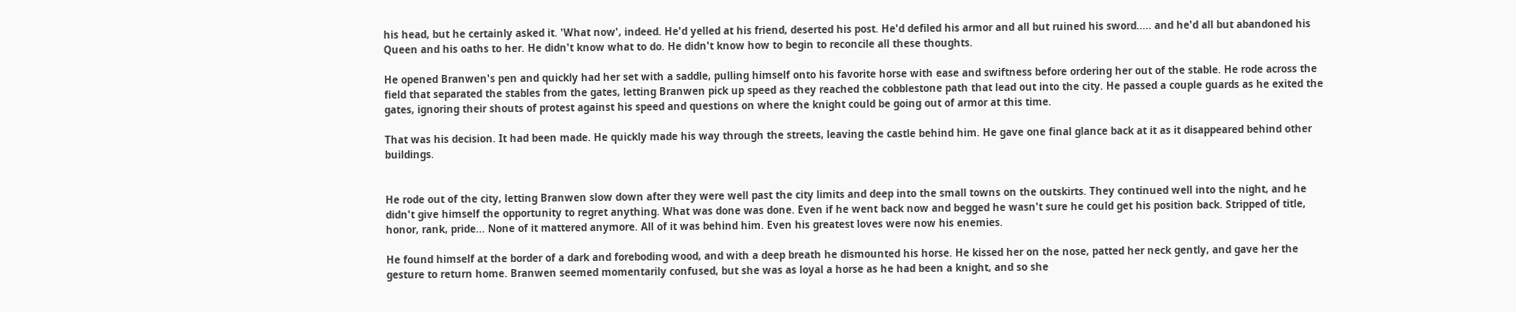his head, but he certainly asked it. 'What now', indeed. He'd yelled at his friend, deserted his post. He'd defiled his armor and all but ruined his sword..... and he'd all but abandoned his Queen and his oaths to her. He didn't know what to do. He didn't know how to begin to reconcile all these thoughts.

He opened Branwen's pen and quickly had her set with a saddle, pulling himself onto his favorite horse with ease and swiftness before ordering her out of the stable. He rode across the field that separated the stables from the gates, letting Branwen pick up speed as they reached the cobblestone path that lead out into the city. He passed a couple guards as he exited the gates, ignoring their shouts of protest against his speed and questions on where the knight could be going out of armor at this time.

That was his decision. It had been made. He quickly made his way through the streets, leaving the castle behind him. He gave one final glance back at it as it disappeared behind other buildings.


He rode out of the city, letting Branwen slow down after they were well past the city limits and deep into the small towns on the outskirts. They continued well into the night, and he didn't give himself the opportunity to regret anything. What was done was done. Even if he went back now and begged he wasn't sure he could get his position back. Stripped of title, honor, rank, pride... None of it mattered anymore. All of it was behind him. Even his greatest loves were now his enemies.

He found himself at the border of a dark and foreboding wood, and with a deep breath he dismounted his horse. He kissed her on the nose, patted her neck gently, and gave her the gesture to return home. Branwen seemed momentarily confused, but she was as loyal a horse as he had been a knight, and so she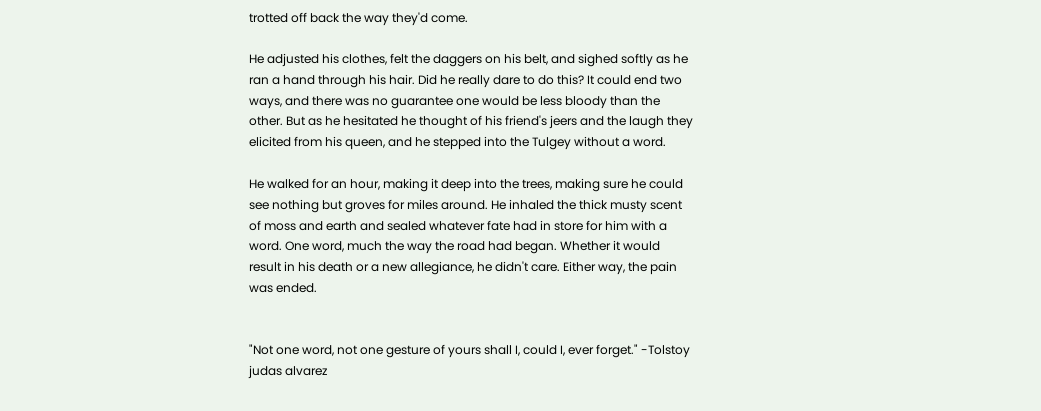trotted off back the way they'd come.

He adjusted his clothes, felt the daggers on his belt, and sighed softly as he ran a hand through his hair. Did he really dare to do this? It could end two ways, and there was no guarantee one would be less bloody than the other. But as he hesitated he thought of his friend's jeers and the laugh they elicited from his queen, and he stepped into the Tulgey without a word.

He walked for an hour, making it deep into the trees, making sure he could see nothing but groves for miles around. He inhaled the thick musty scent of moss and earth and sealed whatever fate had in store for him with a word. One word, much the way the road had began. Whether it would result in his death or a new allegiance, he didn't care. Either way, the pain was ended.


"Not one word, not one gesture of yours shall I, could I, ever forget." -Tolstoy
judas alvarez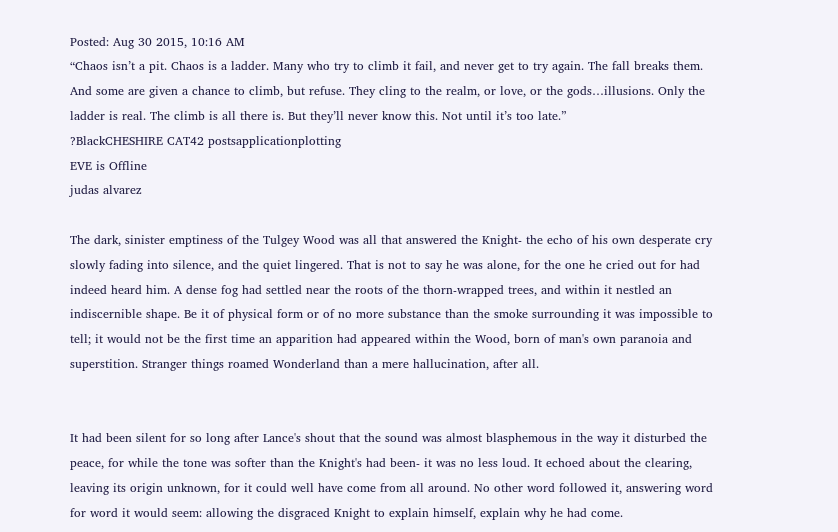Posted: Aug 30 2015, 10:16 AM
“Chaos isn’t a pit. Chaos is a ladder. Many who try to climb it fail, and never get to try again. The fall breaks them. And some are given a chance to climb, but refuse. They cling to the realm, or love, or the gods…illusions. Only the ladder is real. The climb is all there is. But they’ll never know this. Not until it’s too late.”
?BlackCHESHIRE CAT42 postsapplicationplotting
EVE is Offline
judas alvarez

The dark, sinister emptiness of the Tulgey Wood was all that answered the Knight- the echo of his own desperate cry slowly fading into silence, and the quiet lingered. That is not to say he was alone, for the one he cried out for had indeed heard him. A dense fog had settled near the roots of the thorn-wrapped trees, and within it nestled an indiscernible shape. Be it of physical form or of no more substance than the smoke surrounding it was impossible to tell; it would not be the first time an apparition had appeared within the Wood, born of man's own paranoia and superstition. Stranger things roamed Wonderland than a mere hallucination, after all.


It had been silent for so long after Lance's shout that the sound was almost blasphemous in the way it disturbed the peace, for while the tone was softer than the Knight's had been- it was no less loud. It echoed about the clearing, leaving its origin unknown, for it could well have come from all around. No other word followed it, answering word for word it would seem: allowing the disgraced Knight to explain himself, explain why he had come.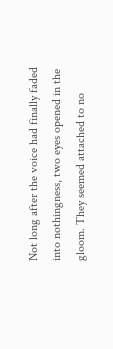Not long after the voice had finally faded into nothingness, two eyes opened in the gloom. They seemed attached to no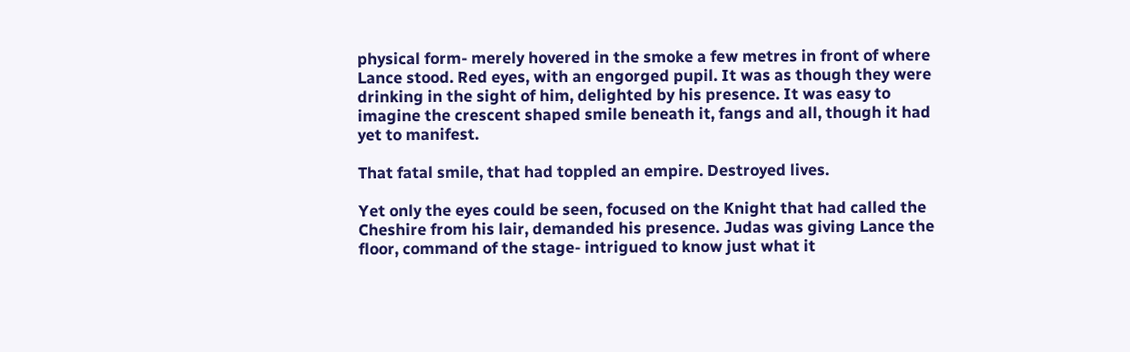physical form- merely hovered in the smoke a few metres in front of where Lance stood. Red eyes, with an engorged pupil. It was as though they were drinking in the sight of him, delighted by his presence. It was easy to imagine the crescent shaped smile beneath it, fangs and all, though it had yet to manifest.

That fatal smile, that had toppled an empire. Destroyed lives.

Yet only the eyes could be seen, focused on the Knight that had called the Cheshire from his lair, demanded his presence. Judas was giving Lance the floor, command of the stage- intrigued to know just what it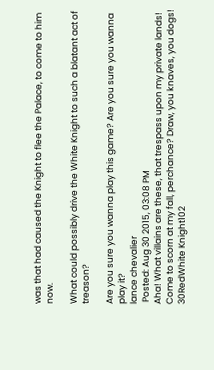was that had caused the Knight to flee the Palace, to come to him now.

What could possibly drive the White Knight to such a blatant act of treason?

Are you sure you wanna play this game? Are you sure you wanna play it?
lance chevalier
 Posted: Aug 30 2015, 03:08 PM
Aha! What villains are these, that trespass upon my private lands! Come to scorn at my fall, perchance? Draw, you knaves, you dogs!
30RedWhite Knight102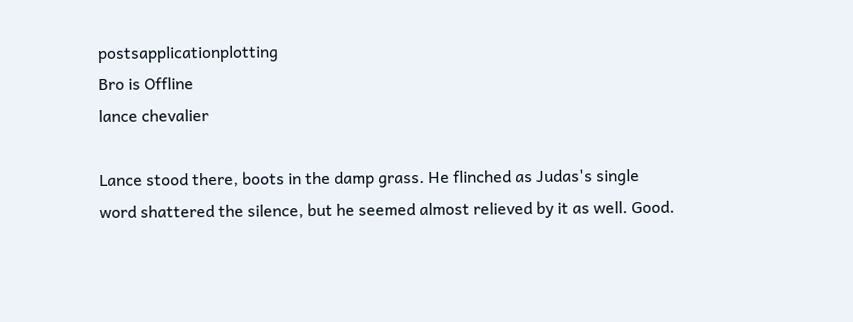postsapplicationplotting
Bro is Offline
lance chevalier

Lance stood there, boots in the damp grass. He flinched as Judas's single word shattered the silence, but he seemed almost relieved by it as well. Good.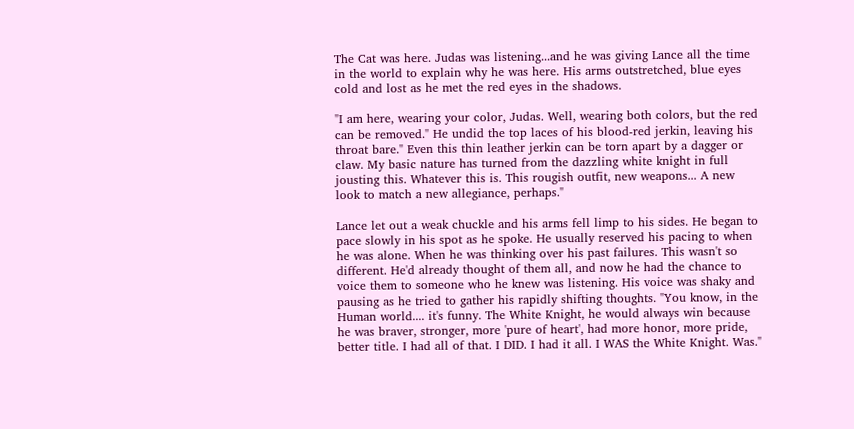The Cat was here. Judas was listening...and he was giving Lance all the time in the world to explain why he was here. His arms outstretched, blue eyes cold and lost as he met the red eyes in the shadows.

"I am here, wearing your color, Judas. Well, wearing both colors, but the red can be removed." He undid the top laces of his blood-red jerkin, leaving his throat bare." Even this thin leather jerkin can be torn apart by a dagger or claw. My basic nature has turned from the dazzling white knight in full jousting this. Whatever this is. This rougish outfit, new weapons... A new look to match a new allegiance, perhaps."

Lance let out a weak chuckle and his arms fell limp to his sides. He began to pace slowly in his spot as he spoke. He usually reserved his pacing to when he was alone. When he was thinking over his past failures. This wasn't so different. He'd already thought of them all, and now he had the chance to voice them to someone who he knew was listening. His voice was shaky and pausing as he tried to gather his rapidly shifting thoughts. "You know, in the Human world.... it's funny. The White Knight, he would always win because he was braver, stronger, more 'pure of heart', had more honor, more pride, better title. I had all of that. I DID. I had it all. I WAS the White Knight. Was."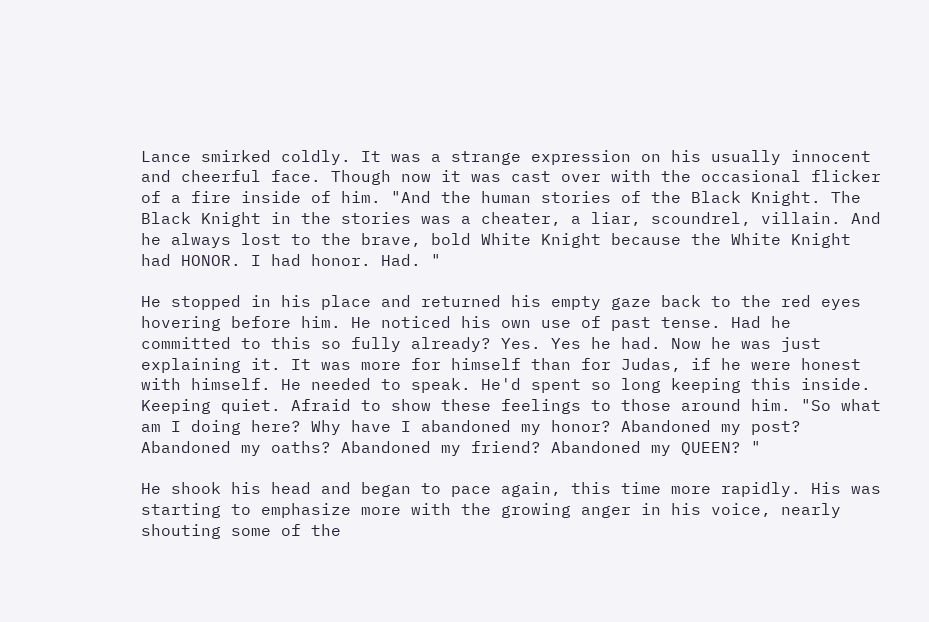Lance smirked coldly. It was a strange expression on his usually innocent and cheerful face. Though now it was cast over with the occasional flicker of a fire inside of him. "And the human stories of the Black Knight. The Black Knight in the stories was a cheater, a liar, scoundrel, villain. And he always lost to the brave, bold White Knight because the White Knight had HONOR. I had honor. Had. "

He stopped in his place and returned his empty gaze back to the red eyes hovering before him. He noticed his own use of past tense. Had he committed to this so fully already? Yes. Yes he had. Now he was just explaining it. It was more for himself than for Judas, if he were honest with himself. He needed to speak. He'd spent so long keeping this inside. Keeping quiet. Afraid to show these feelings to those around him. "So what am I doing here? Why have I abandoned my honor? Abandoned my post? Abandoned my oaths? Abandoned my friend? Abandoned my QUEEN? "

He shook his head and began to pace again, this time more rapidly. His was starting to emphasize more with the growing anger in his voice, nearly shouting some of the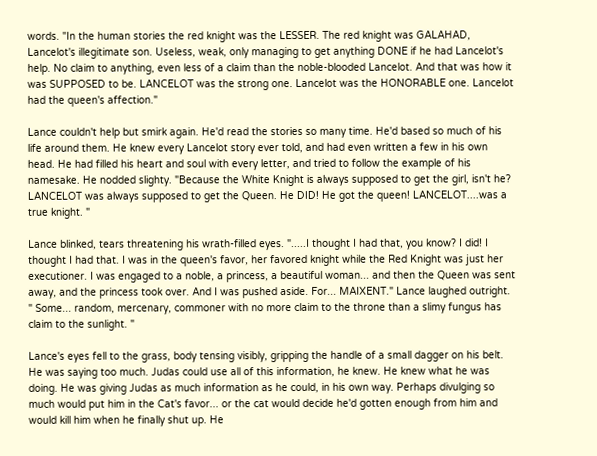words. "In the human stories the red knight was the LESSER. The red knight was GALAHAD, Lancelot's illegitimate son. Useless, weak, only managing to get anything DONE if he had Lancelot's help. No claim to anything, even less of a claim than the noble-blooded Lancelot. And that was how it was SUPPOSED to be. LANCELOT was the strong one. Lancelot was the HONORABLE one. Lancelot had the queen's affection."

Lance couldn't help but smirk again. He'd read the stories so many time. He'd based so much of his life around them. He knew every Lancelot story ever told, and had even written a few in his own head. He had filled his heart and soul with every letter, and tried to follow the example of his namesake. He nodded slighty. "Because the White Knight is always supposed to get the girl, isn't he? LANCELOT was always supposed to get the Queen. He DID! He got the queen! LANCELOT....was a true knight. "

Lance blinked, tears threatening his wrath-filled eyes. ".....I thought I had that, you know? I did! I thought I had that. I was in the queen's favor, her favored knight while the Red Knight was just her executioner. I was engaged to a noble, a princess, a beautiful woman... and then the Queen was sent away, and the princess took over. And I was pushed aside. For... MAIXENT." Lance laughed outright. " Some... random, mercenary, commoner with no more claim to the throne than a slimy fungus has claim to the sunlight. "

Lance's eyes fell to the grass, body tensing visibly, gripping the handle of a small dagger on his belt. He was saying too much. Judas could use all of this information, he knew. He knew what he was doing. He was giving Judas as much information as he could, in his own way. Perhaps divulging so much would put him in the Cat's favor... or the cat would decide he'd gotten enough from him and would kill him when he finally shut up. He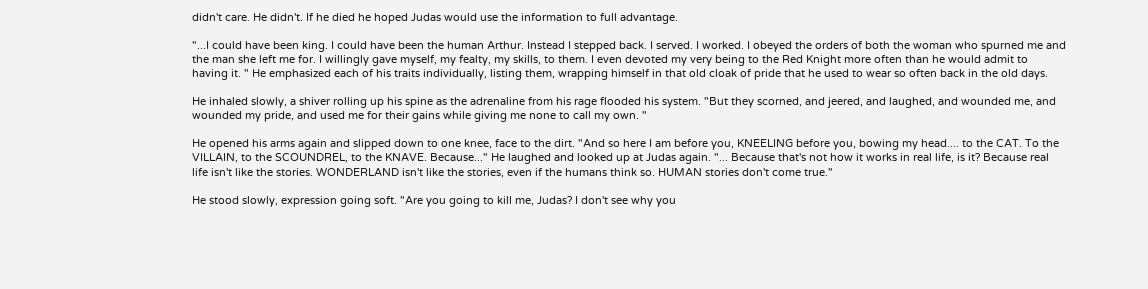didn't care. He didn't. If he died he hoped Judas would use the information to full advantage.

"...I could have been king. I could have been the human Arthur. Instead I stepped back. I served. I worked. I obeyed the orders of both the woman who spurned me and the man she left me for. I willingly gave myself, my fealty, my skills, to them. I even devoted my very being to the Red Knight more often than he would admit to having it. " He emphasized each of his traits individually, listing them, wrapping himself in that old cloak of pride that he used to wear so often back in the old days.

He inhaled slowly, a shiver rolling up his spine as the adrenaline from his rage flooded his system. "But they scorned, and jeered, and laughed, and wounded me, and wounded my pride, and used me for their gains while giving me none to call my own. "

He opened his arms again and slipped down to one knee, face to the dirt. "And so here I am before you, KNEELING before you, bowing my head.... to the CAT. To the VILLAIN, to the SCOUNDREL, to the KNAVE. Because..." He laughed and looked up at Judas again. "... Because that's not how it works in real life, is it? Because real life isn't like the stories. WONDERLAND isn't like the stories, even if the humans think so. HUMAN stories don't come true."

He stood slowly, expression going soft. "Are you going to kill me, Judas? I don't see why you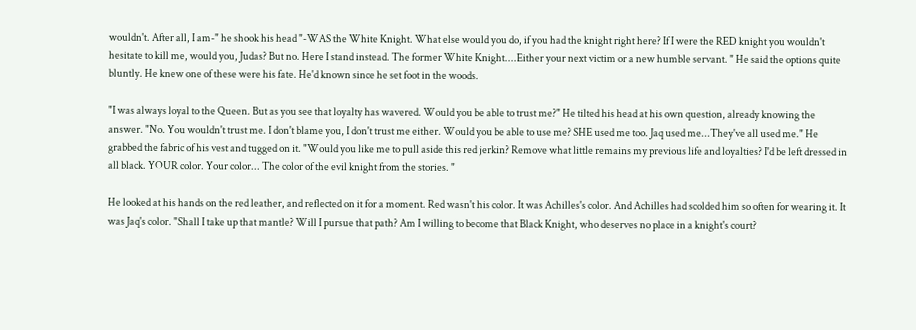wouldn't. After all, I am-" he shook his head "-WAS the White Knight. What else would you do, if you had the knight right here? If I were the RED knight you wouldn't hesitate to kill me, would you, Judas? But no. Here I stand instead. The former White Knight....Either your next victim or a new humble servant. " He said the options quite bluntly. He knew one of these were his fate. He'd known since he set foot in the woods.

"I was always loyal to the Queen. But as you see that loyalty has wavered. Would you be able to trust me?" He tilted his head at his own question, already knowing the answer. "No. You wouldn't trust me. I don't blame you, I don't trust me either. Would you be able to use me? SHE used me too. Jaq used me...They've all used me." He grabbed the fabric of his vest and tugged on it. "Would you like me to pull aside this red jerkin? Remove what little remains my previous life and loyalties? I'd be left dressed in all black. YOUR color. Your color... The color of the evil knight from the stories. "

He looked at his hands on the red leather, and reflected on it for a moment. Red wasn't his color. It was Achilles's color. And Achilles had scolded him so often for wearing it. It was Jaq's color. "Shall I take up that mantle? Will I pursue that path? Am I willing to become that Black Knight, who deserves no place in a knight's court?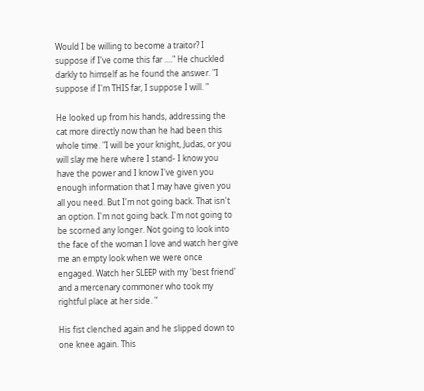Would I be willing to become a traitor? I suppose if I've come this far ...." He chuckled darkly to himself as he found the answer. "I suppose if I'm THIS far, I suppose I will. "

He looked up from his hands, addressing the cat more directly now than he had been this whole time. "I will be your knight, Judas, or you will slay me here where I stand- I know you have the power and I know I've given you enough information that I may have given you all you need. But I'm not going back. That isn't an option. I'm not going back. I'm not going to be scorned any longer. Not going to look into the face of the woman I love and watch her give me an empty look when we were once engaged. Watch her SLEEP with my 'best friend' and a mercenary commoner who took my rightful place at her side. "

His fist clenched again and he slipped down to one knee again. This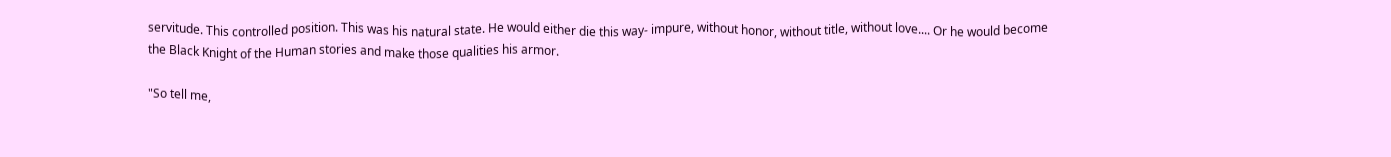servitude. This controlled position. This was his natural state. He would either die this way- impure, without honor, without title, without love.... Or he would become the Black Knight of the Human stories and make those qualities his armor.

"So tell me,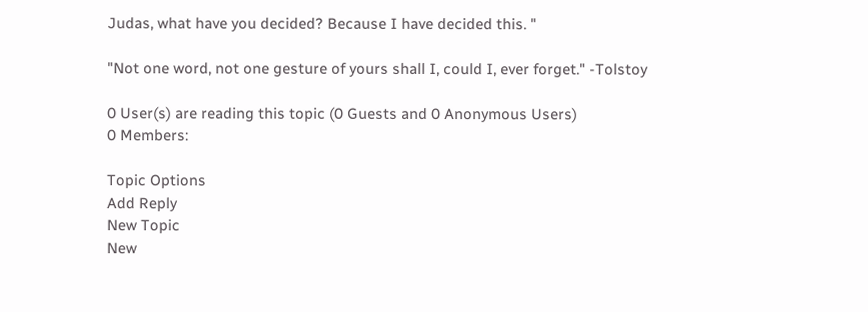Judas, what have you decided? Because I have decided this. "

"Not one word, not one gesture of yours shall I, could I, ever forget." -Tolstoy

0 User(s) are reading this topic (0 Guests and 0 Anonymous Users)
0 Members:

Topic Options
Add Reply
New Topic
New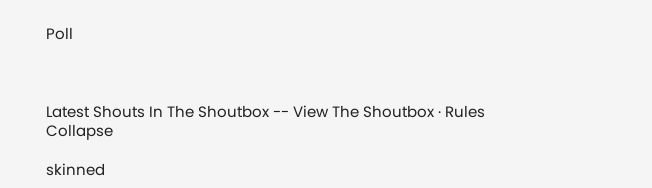Poll



Latest Shouts In The Shoutbox -- View The Shoutbox · Rules Collapse

skinned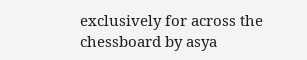exclusively for across the chessboard by asya